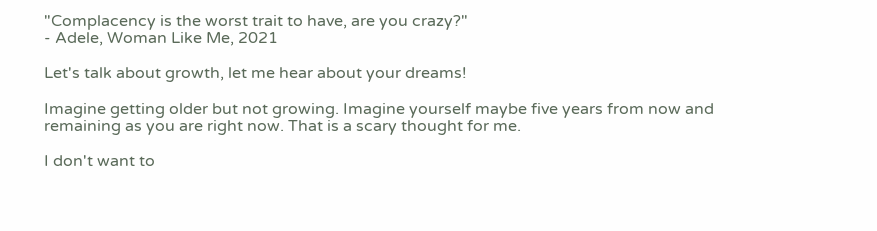"Complacency is the worst trait to have, are you crazy?"
- Adele, Woman Like Me, 2021

Let's talk about growth, let me hear about your dreams!

Imagine getting older but not growing. Imagine yourself maybe five years from now and remaining as you are right now. That is a scary thought for me.

I don't want to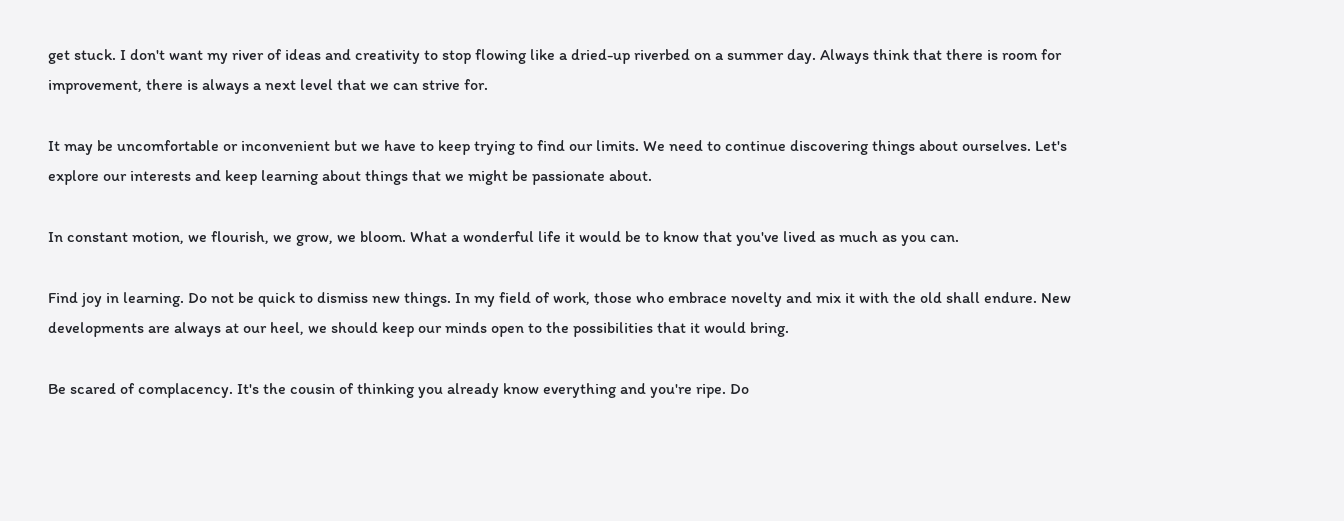get stuck. I don't want my river of ideas and creativity to stop flowing like a dried-up riverbed on a summer day. Always think that there is room for improvement, there is always a next level that we can strive for.

It may be uncomfortable or inconvenient but we have to keep trying to find our limits. We need to continue discovering things about ourselves. Let's explore our interests and keep learning about things that we might be passionate about.

In constant motion, we flourish, we grow, we bloom. What a wonderful life it would be to know that you've lived as much as you can.

Find joy in learning. Do not be quick to dismiss new things. In my field of work, those who embrace novelty and mix it with the old shall endure. New developments are always at our heel, we should keep our minds open to the possibilities that it would bring.

Be scared of complacency. It's the cousin of thinking you already know everything and you're ripe. Do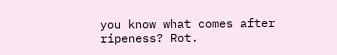you know what comes after ripeness? Rot.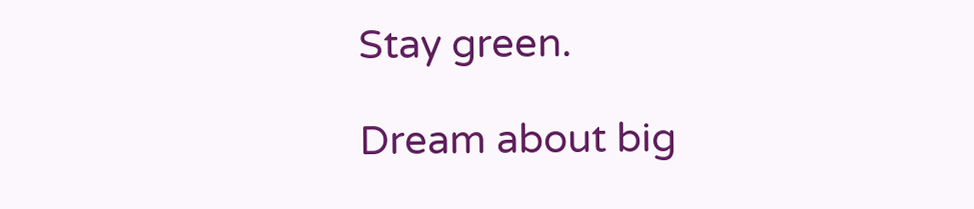Stay green.

Dream about big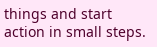things and start action in small steps.